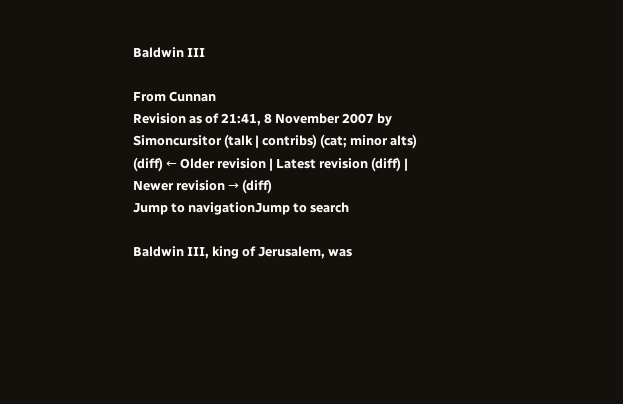Baldwin III

From Cunnan
Revision as of 21:41, 8 November 2007 by Simoncursitor (talk | contribs) (cat; minor alts)
(diff) ← Older revision | Latest revision (diff) | Newer revision → (diff)
Jump to navigationJump to search

Baldwin III, king of Jerusalem, was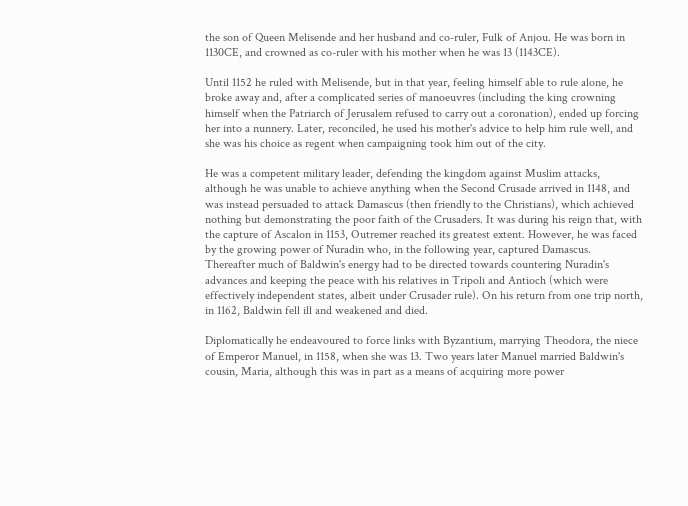the son of Queen Melisende and her husband and co-ruler, Fulk of Anjou. He was born in 1130CE, and crowned as co-ruler with his mother when he was 13 (1143CE).

Until 1152 he ruled with Melisende, but in that year, feeling himself able to rule alone, he broke away and, after a complicated series of manoeuvres (including the king crowning himself when the Patriarch of Jerusalem refused to carry out a coronation), ended up forcing her into a nunnery. Later, reconciled, he used his mother's advice to help him rule well, and she was his choice as regent when campaigning took him out of the city.

He was a competent military leader, defending the kingdom against Muslim attacks, although he was unable to achieve anything when the Second Crusade arrived in 1148, and was instead persuaded to attack Damascus (then friendly to the Christians), which achieved nothing but demonstrating the poor faith of the Crusaders. It was during his reign that, with the capture of Ascalon in 1153, Outremer reached its greatest extent. However, he was faced by the growing power of Nuradin who, in the following year, captured Damascus. Thereafter much of Baldwin's energy had to be directed towards countering Nuradin's advances and keeping the peace with his relatives in Tripoli and Antioch (which were effectively independent states, albeit under Crusader rule). On his return from one trip north, in 1162, Baldwin fell ill and weakened and died.

Diplomatically he endeavoured to force links with Byzantium, marrying Theodora, the niece of Emperor Manuel, in 1158, when she was 13. Two years later Manuel married Baldwin's cousin, Maria, although this was in part as a means of acquiring more power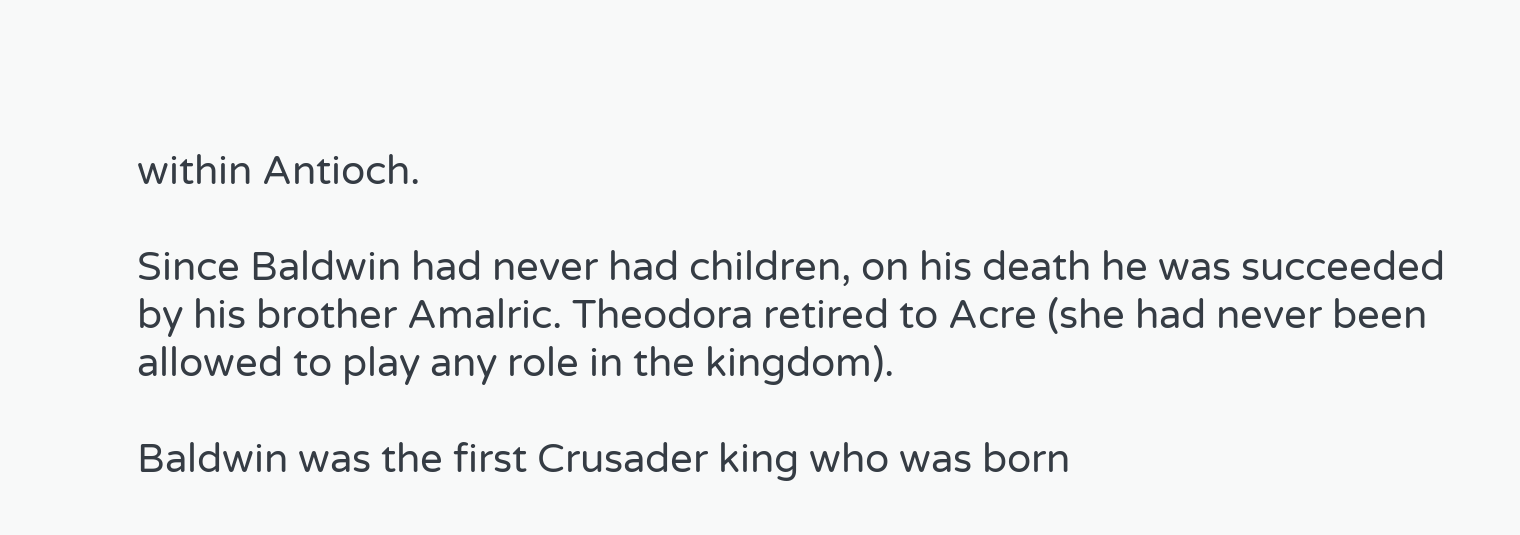within Antioch.

Since Baldwin had never had children, on his death he was succeeded by his brother Amalric. Theodora retired to Acre (she had never been allowed to play any role in the kingdom).

Baldwin was the first Crusader king who was born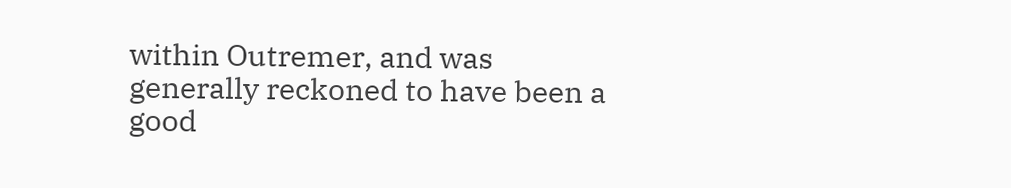within Outremer, and was generally reckoned to have been a good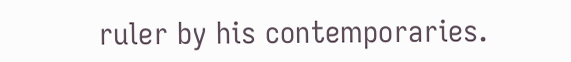ruler by his contemporaries.